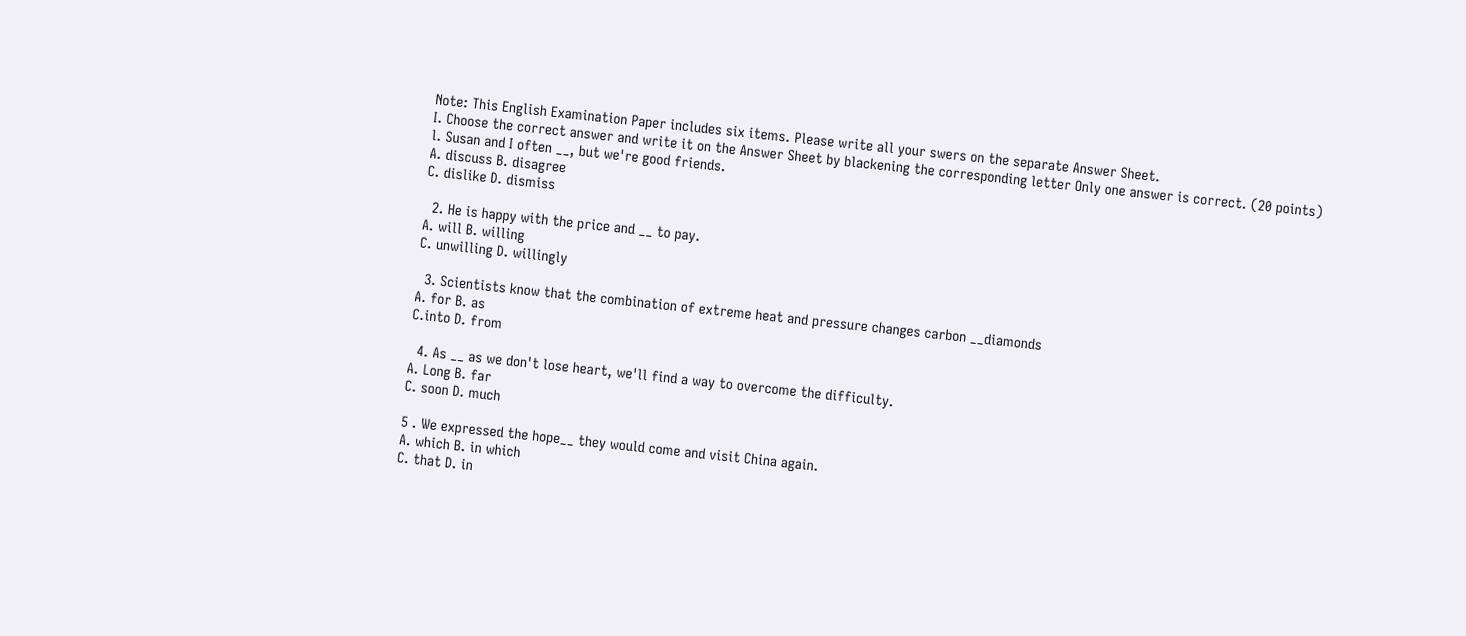Note: This English Examination Paper includes six items. Please write all your swers on the separate Answer Sheet.
I. Choose the correct answer and write it on the Answer Sheet by blackening the corresponding letter Only one answer is correct. (20 points)
l. Susan and I often __, but we're good friends.
A. discuss B. disagree
C. dislike D. dismiss

  2. He is happy with the price and __ to pay.
A. will B. willing
C. unwilling D. willingly

  3. Scientists know that the combination of extreme heat and pressure changes carbon __diamonds
A. for B. as
C.into D. from

  4. As __ as we don't lose heart, we'll find a way to overcome the difficulty.
A. Long B. far
C. soon D. much

5 . We expressed the hope__ they would come and visit China again.
A. which B. in which
C. that D. in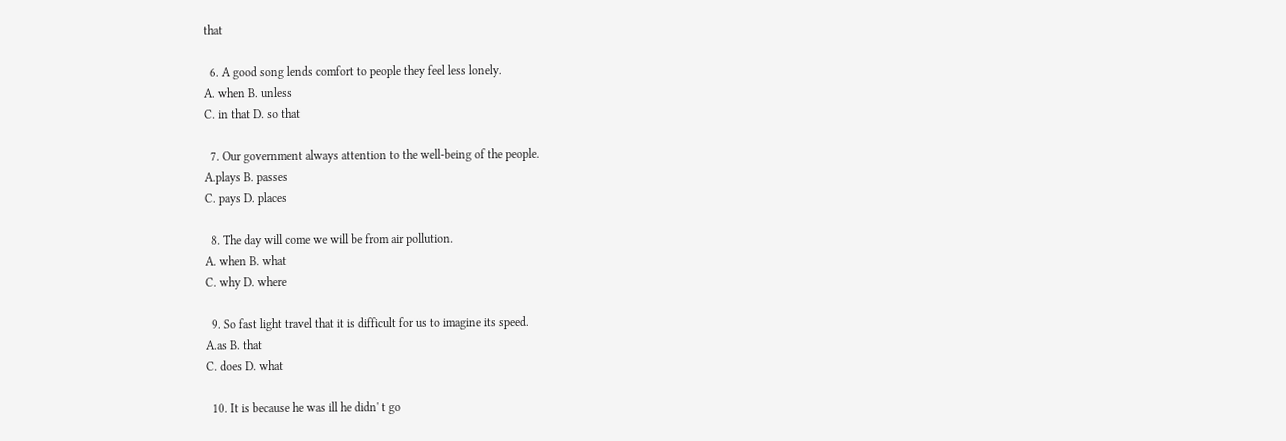that

  6. A good song lends comfort to people they feel less lonely.
A. when B. unless
C. in that D. so that

  7. Our government always attention to the well-being of the people.
A.plays B. passes
C. pays D. places

  8. The day will come we will be from air pollution.
A. when B. what
C. why D. where

  9. So fast light travel that it is difficult for us to imagine its speed.
A.as B. that
C. does D. what

  10. It is because he was ill he didn' t go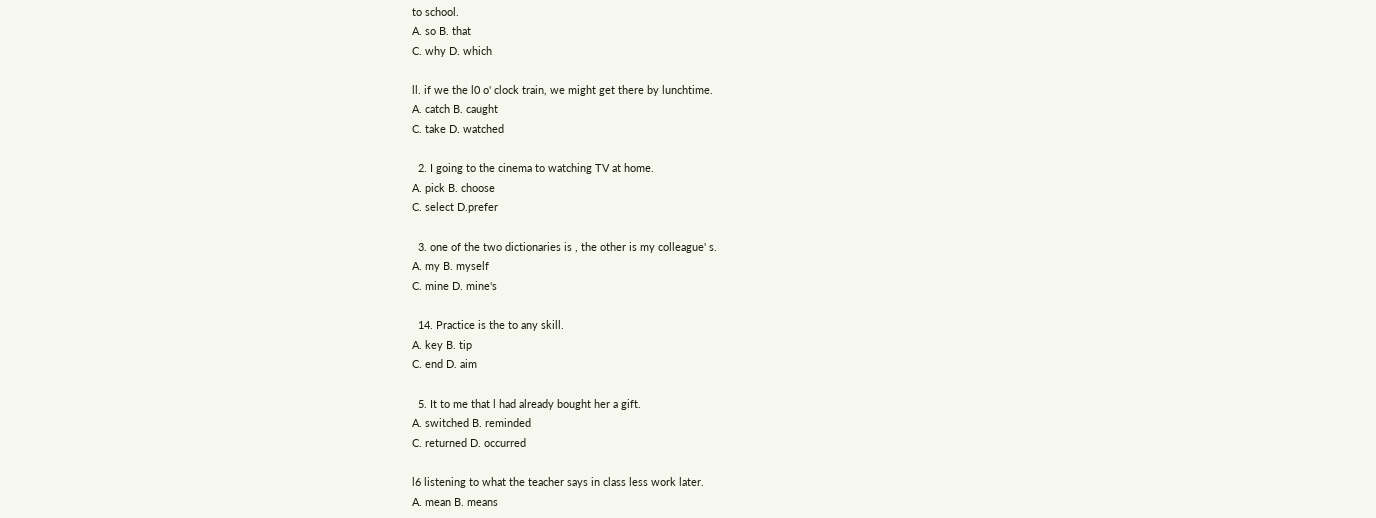to school.
A. so B. that
C. why D. which

ll. if we the l0 o' clock train, we might get there by lunchtime.
A. catch B. caught
C. take D. watched

  2. I going to the cinema to watching TV at home.
A. pick B. choose
C. select D.prefer

  3. one of the two dictionaries is , the other is my colleague' s.
A. my B. myself
C. mine D. mine's

  14. Practice is the to any skill.
A. key B. tip
C. end D. aim

  5. It to me that l had already bought her a gift.
A. switched B. reminded
C. returned D. occurred

l6 listening to what the teacher says in class less work later.
A. mean B. means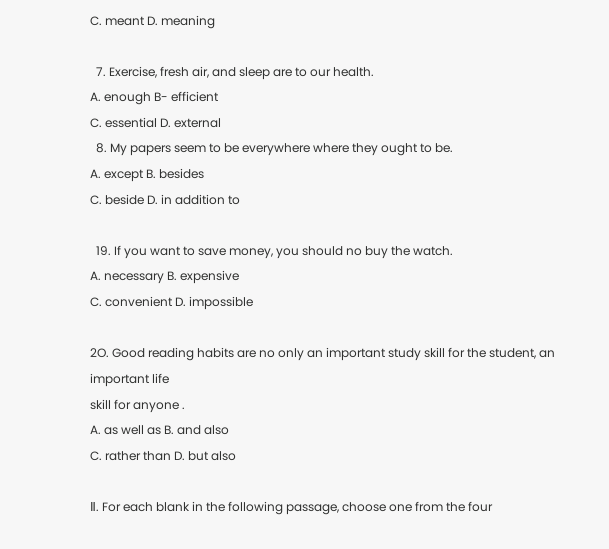C. meant D. meaning

  7. Exercise, fresh air, and sleep are to our health.
A. enough B- efficient
C. essential D. external
  8. My papers seem to be everywhere where they ought to be.
A. except B. besides
C. beside D. in addition to

  19. If you want to save money, you should no buy the watch.
A. necessary B. expensive
C. convenient D. impossible

2O. Good reading habits are no only an important study skill for the student, an
important life
skill for anyone .
A. as well as B. and also
C. rather than D. but also

Ⅱ. For each blank in the following passage, choose one from the four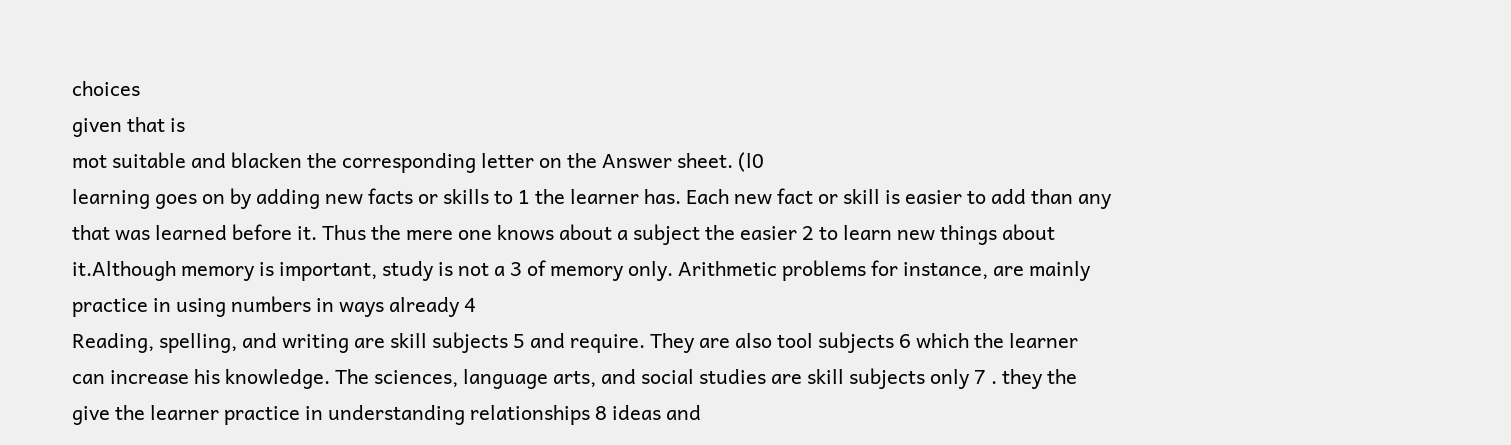choices
given that is
mot suitable and blacken the corresponding letter on the Answer sheet. (l0
learning goes on by adding new facts or skills to 1 the learner has. Each new fact or skill is easier to add than any that was learned before it. Thus the mere one knows about a subject the easier 2 to learn new things about it.Although memory is important, study is not a 3 of memory only. Arithmetic problems for instance, are mainly practice in using numbers in ways already 4
Reading, spelling, and writing are skill subjects 5 and require. They are also tool subjects 6 which the learner can increase his knowledge. The sciences, language arts, and social studies are skill subjects only 7 . they the give the learner practice in understanding relationships 8 ideas and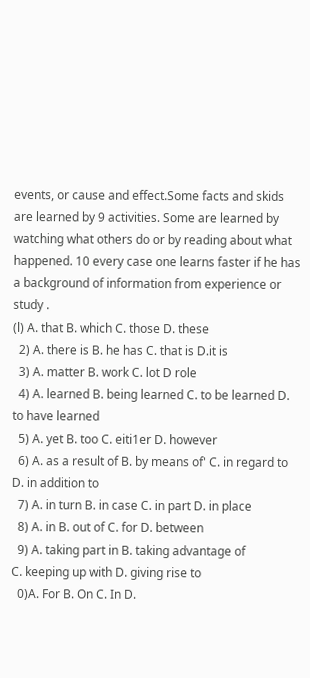events, or cause and effect.Some facts and skids are learned by 9 activities. Some are learned by watching what others do or by reading about what happened. 10 every case one learns faster if he has a background of information from experience or study .
(l) A. that B. which C. those D. these
  2) A. there is B. he has C. that is D.it is
  3) A. matter B. work C. lot D role
  4) A. learned B. being learned C. to be learned D. to have learned
  5) A. yet B. too C. eiti1er D. however
  6) A. as a result of B. by means of' C. in regard to D. in addition to
  7) A. in turn B. in case C. in part D. in place
  8) A. in B. out of C. for D. between
  9) A. taking part in B. taking advantage of
C. keeping up with D. giving rise to
  0)A. For B. On C. In D.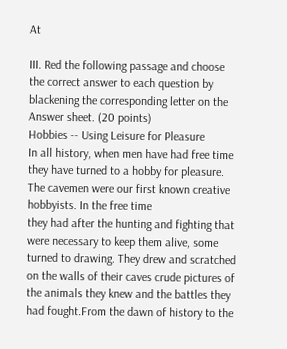At

III. Red the following passage and choose the correct answer to each question by
blackening the corresponding letter on the Answer sheet. (20 points)
Hobbies -- Using Leisure for Pleasure
In all history, when men have had free time they have turned to a hobby for pleasure. The cavemen were our first known creative hobbyists. In the free time
they had after the hunting and fighting that were necessary to keep them alive, some turned to drawing. They drew and scratched on the walls of their caves crude pictures of the animals they knew and the battles they had fought.From the dawn of history to the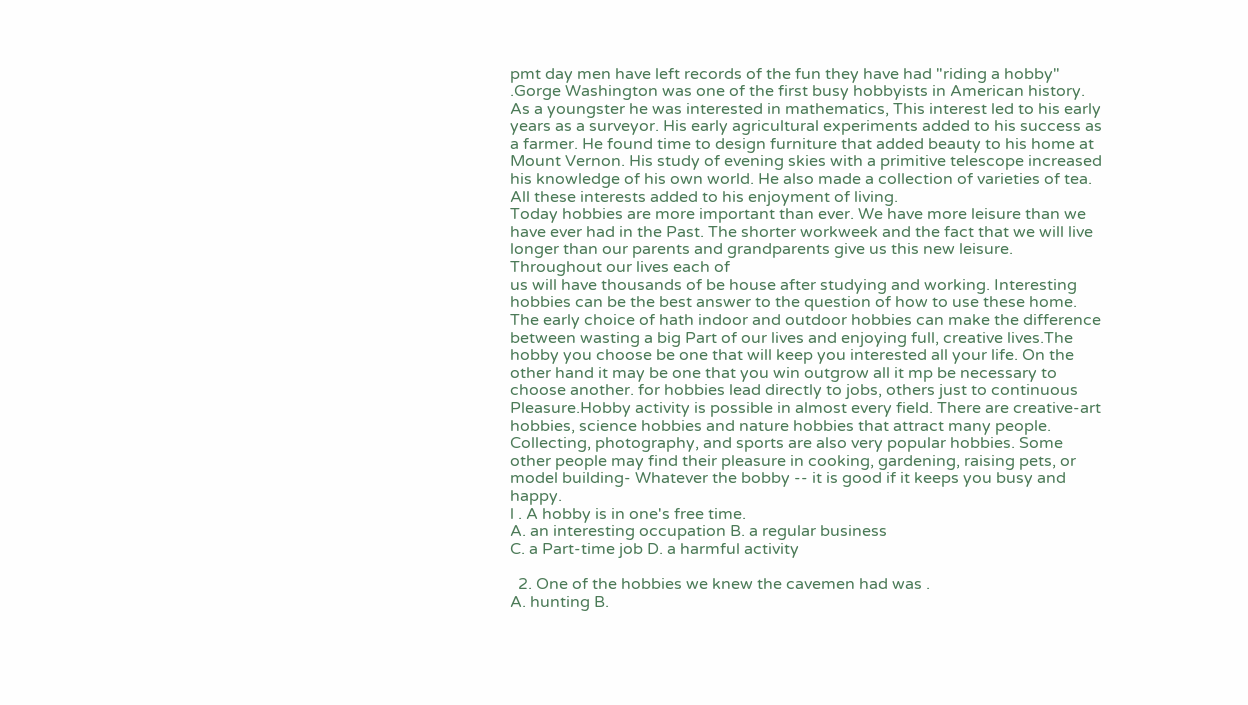pmt day men have left records of the fun they have had "riding a hobby" .Gorge Washington was one of the first busy hobbyists in American history. As a youngster he was interested in mathematics, This interest led to his early years as a surveyor. His early agricultural experiments added to his success as a farmer. He found time to design furniture that added beauty to his home at Mount Vernon. His study of evening skies with a primitive telescope increased his knowledge of his own world. He also made a collection of varieties of tea. All these interests added to his enjoyment of living.
Today hobbies are more important than ever. We have more leisure than we have ever had in the Past. The shorter workweek and the fact that we will live longer than our parents and grandparents give us this new leisure. Throughout our lives each of
us will have thousands of be house after studying and working. Interesting hobbies can be the best answer to the question of how to use these home. The early choice of hath indoor and outdoor hobbies can make the difference between wasting a big Part of our lives and enjoying full, creative lives.The hobby you choose be one that will keep you interested all your life. On the other hand it may be one that you win outgrow all it mp be necessary to choose another. for hobbies lead directly to jobs, others just to continuous Pleasure.Hobby activity is possible in almost every field. There are creative-art hobbies, science hobbies and nature hobbies that attract many people. Collecting, photography, and sports are also very popular hobbies. Some other people may find their pleasure in cooking, gardening, raising pets, or model building- Whatever the bobby -- it is good if it keeps you busy and happy.
l . A hobby is in one's free time.
A. an interesting occupation B. a regular business
C. a Part-time job D. a harmful activity

  2. One of the hobbies we knew the cavemen had was .
A. hunting B.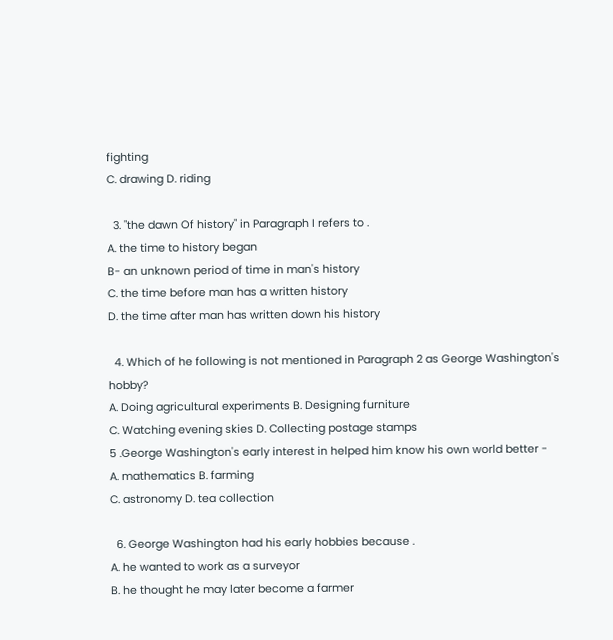fighting
C. drawing D. riding

  3. "the dawn Of history" in Paragraph I refers to .
A. the time to history began
B- an unknown period of time in man's history
C. the time before man has a written history
D. the time after man has written down his history

  4. Which of he following is not mentioned in Paragraph 2 as George Washington's hobby?
A. Doing agricultural experiments B. Designing furniture
C. Watching evening skies D. Collecting postage stamps
5 .George Washington's early interest in helped him know his own world better -
A. mathematics B. farming
C. astronomy D. tea collection

  6. George Washington had his early hobbies because .
A. he wanted to work as a surveyor
B. he thought he may later become a farmer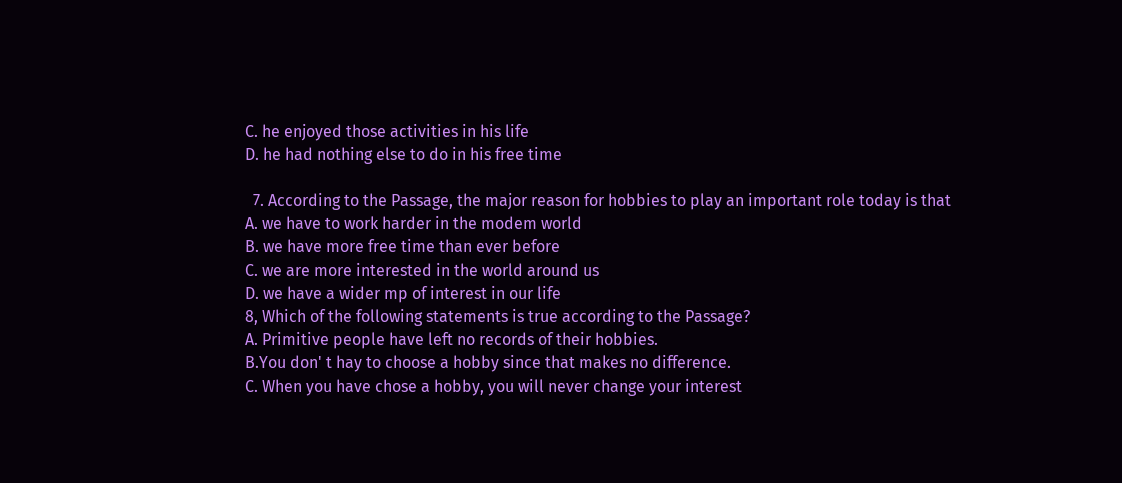C. he enjoyed those activities in his life
D. he had nothing else to do in his free time

  7. According to the Passage, the major reason for hobbies to play an important role today is that
A. we have to work harder in the modem world
B. we have more free time than ever before
C. we are more interested in the world around us
D. we have a wider mp of interest in our life
8, Which of the following statements is true according to the Passage?
A. Primitive people have left no records of their hobbies.
B.You don' t hay to choose a hobby since that makes no difference.
C. When you have chose a hobby, you will never change your interest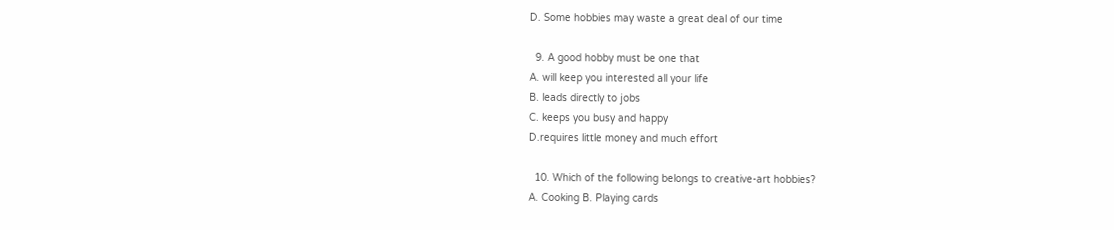D. Some hobbies may waste a great deal of our time

  9. A good hobby must be one that
A. will keep you interested all your life
B. leads directly to jobs
C. keeps you busy and happy
D.requires little money and much effort

  10. Which of the following belongs to creative-art hobbies?
A. Cooking B. Playing cards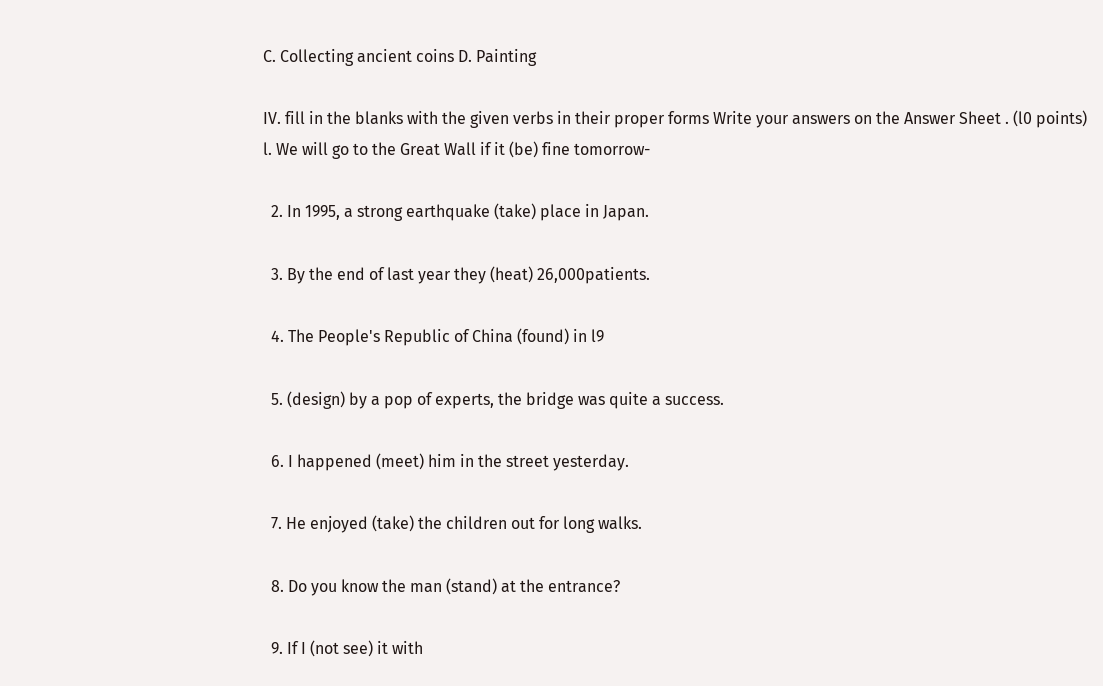C. Collecting ancient coins D. Painting

IV. fill in the blanks with the given verbs in their proper forms Write your answers on the Answer Sheet . (l0 points)
l. We will go to the Great Wall if it (be) fine tomorrow-

  2. In 1995, a strong earthquake (take) place in Japan.

  3. By the end of last year they (heat) 26,000patients.

  4. The People's Republic of China (found) in l9

  5. (design) by a pop of experts, the bridge was quite a success.

  6. I happened (meet) him in the street yesterday.

  7. He enjoyed (take) the children out for long walks.

  8. Do you know the man (stand) at the entrance?

  9. If I (not see) it with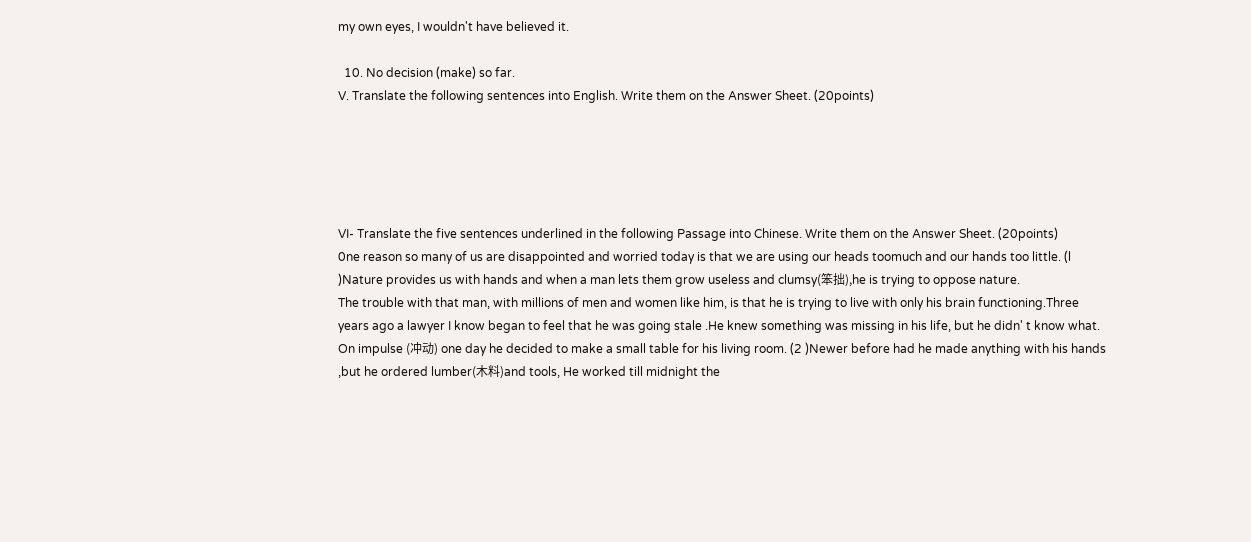my own eyes, I wouldn't have believed it.

  10. No decision (make) so far.
V. Translate the following sentences into English. Write them on the Answer Sheet. (20points)





VI- Translate the five sentences underlined in the following Passage into Chinese. Write them on the Answer Sheet. (20points)
0ne reason so many of us are disappointed and worried today is that we are using our heads toomuch and our hands too little. (l )Nature provides us with hands and when a man lets them grow useless and clumsy(笨拙),he is trying to oppose nature.
The trouble with that man, with millions of men and women like him, is that he is trying to live with only his brain functioning.Three years ago a lawyer I know began to feel that he was going stale .He knew something was missing in his life, but he didn' t know what. On impulse (冲动) one day he decided to make a small table for his living room. (2 )Newer before had he made anything with his hands ,but he ordered lumber(木料)and tools, He worked till midnight the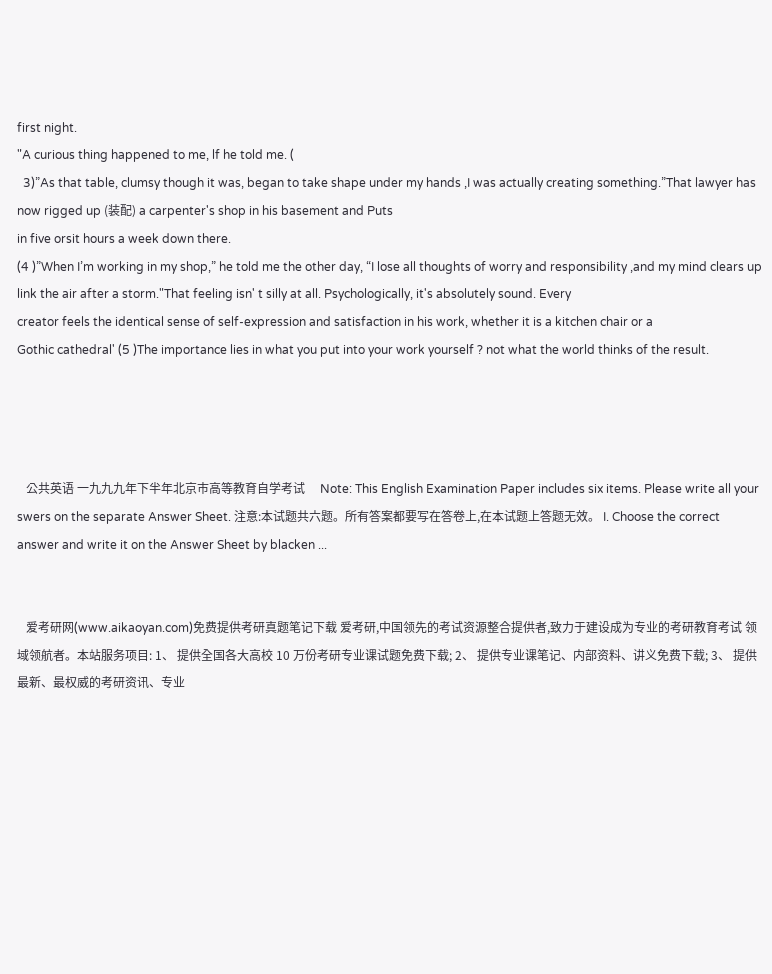first night.
"A curious thing happened to me, lf he told me. (
  3)”As that table, clumsy though it was, began to take shape under my hands ,I was actually creating something.”That lawyer has now rigged up (装配) a carpenter's shop in his basement and Puts
in five orsit hours a week down there.
(4 )”When I’m working in my shop,” he told me the other day, “I lose all thoughts of worry and responsibility ,and my mind clears up link the air after a storm."That feeling isn' t silly at all. Psychologically, it's absolutely sound. Every
creator feels the identical sense of self-expression and satisfaction in his work, whether it is a kitchen chair or a
Gothic cathedral' (5 )The importance lies in what you put into your work yourself ? not what the world thinks of the result.




   公共英语 一九九九年下半年北京市高等教育自学考试     Note: This English Examination Paper includes six items. Please write all your swers on the separate Answer Sheet. 注意:本试题共六题。所有答案都要写在答卷上,在本试题上答题无效。 I. Choose the correct answer and write it on the Answer Sheet by blacken ...


   爱考研网(www.aikaoyan.com)免费提供考研真题笔记下载 爱考研,中国领先的考试资源整合提供者,致力于建设成为专业的考研教育考试 领域领航者。本站服务项目: 1、 提供全国各大高校 10 万份考研专业课试题免费下载; 2、 提供专业课笔记、内部资料、讲义免费下载; 3、 提供最新、最权威的考研资讯、专业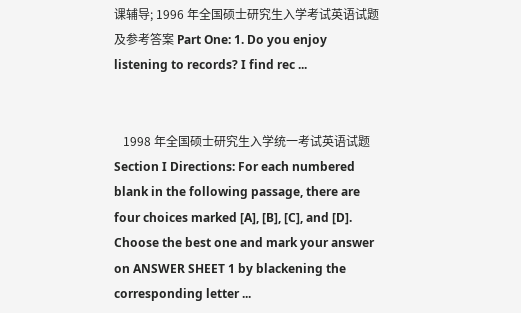课辅导; 1996 年全国硕士研究生入学考试英语试题及参考答案 Part One: 1. Do you enjoy listening to records? I find rec ...


   1998 年全国硕士研究生入学统一考试英语试题 Section I Directions: For each numbered blank in the following passage, there are four choices marked [A], [B], [C], and [D]. Choose the best one and mark your answer on ANSWER SHEET 1 by blackening the corresponding letter ...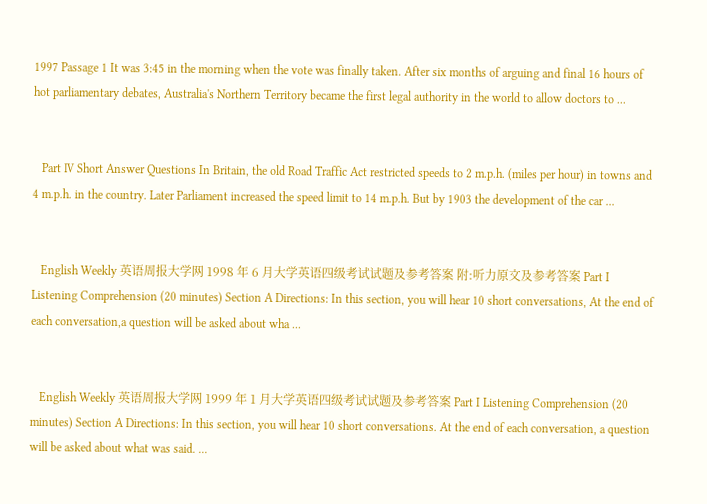1997 Passage 1 It was 3:45 in the morning when the vote was finally taken. After six months of arguing and final 16 hours of hot parliamentary debates, Australia's Northern Territory became the first legal authority in the world to allow doctors to ...


   Part Ⅳ Short Answer Questions In Britain, the old Road Traffic Act restricted speeds to 2 m.p.h. (miles per hour) in towns and 4 m.p.h. in the country. Later Parliament increased the speed limit to 14 m.p.h. But by 1903 the development of the car ...


   English Weekly 英语周报大学网 1998 年 6 月大学英语四级考试试题及参考答案 附:听力原文及参考答案 Part I Listening Comprehension (20 minutes) Section A Directions: In this section, you will hear 10 short conversations, At the end of each conversation,a question will be asked about wha ...


   English Weekly 英语周报大学网 1999 年 1 月大学英语四级考试试题及参考答案 Part I Listening Comprehension (20 minutes) Section A Directions: In this section, you will hear 10 short conversations. At the end of each conversation, a question will be asked about what was said. ...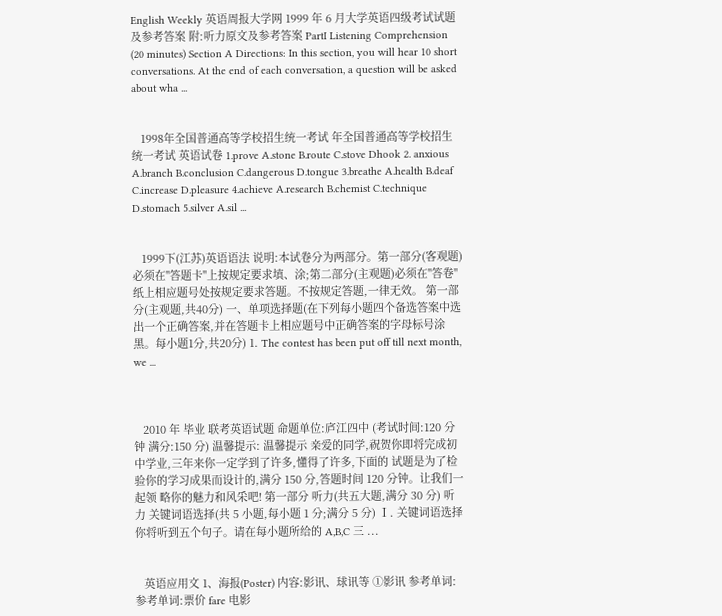English Weekly 英语周报大学网 1999 年 6 月大学英语四级考试试题及参考答案 附:听力原文及参考答案 PartⅠ Listening Comprehension (20 minutes) Section A Directions: In this section, you will hear 10 short conversations. At the end of each conversation, a question will be asked about wha ...


   1998年全国普通高等学校招生统一考试 年全国普通高等学校招生统一考试 英语试卷 1.prove A.stone B.route C.stove Dhook 2. anxious A.branch B.conclusion C.dangerous D.tongue 3.breathe A.health B.deaf C.increase D.pleasure 4.achieve A.research B.chemist C.technique D.stomach 5.silver A.sil ...


   1999下(江苏)英语语法 说明:本试卷分为两部分。第一部分(客观题)必须在"答题卡"上按规定要求填、涂;第二部分(主观题)必须在"答卷"纸上相应题号处按规定要求答题。不按规定答题,一律无效。 第一部分(主观题,共40分) 一、单项选择题(在下列每小题四个备选答案中选出一个正确答案,并在答题卡上相应题号中正确答案的字母标号涂黑。每小题1分,共20分) 1. The contest has been put off till next month, we ...



   2010 年 毕业 联考英语试题 命题单位:庐江四中 (考试时间:120 分钟 满分:150 分) 温馨提示: 温馨提示 亲爱的同学,祝贺你即将完成初中学业,三年来你一定学到了许多,懂得了许多,下面的 试题是为了检验你的学习成果而设计的,满分 150 分,答题时间 120 分钟。让我们一起领 略你的魅力和风采吧! 第一部分 听力(共五大题,满分 30 分) 听力 关键词语选择(共 5 小题,每小题 1 分;满分 5 分) Ⅰ. 关键词语选择 你将听到五个句子。请在每小题所给的 A,B,C 三 ...


   英语应用文 1、海报(Poster) 内容:影讯、球讯等 ①影讯 参考单词: 参考单词:票价 fare 电影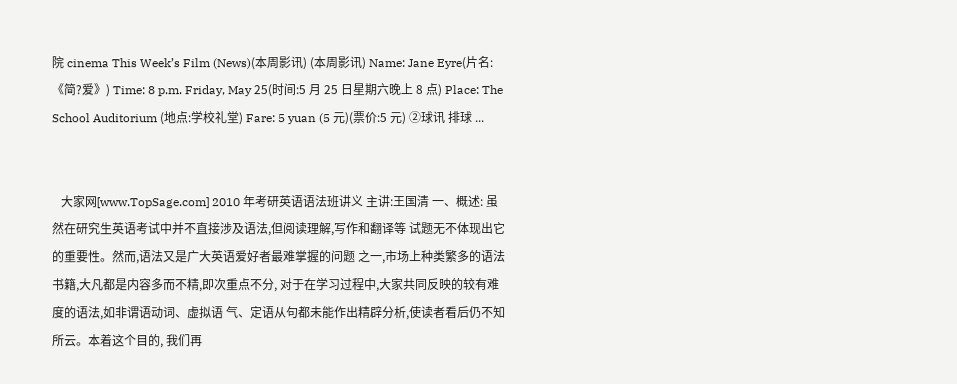院 cinema This Week’s Film (News)(本周影讯) (本周影讯) Name: Jane Eyre(片名:《简?爱》) Time: 8 p.m. Friday, May 25(时间:5 月 25 日星期六晚上 8 点) Place: The School Auditorium (地点:学校礼堂) Fare: 5 yuan (5 元)(票价:5 元) ②球讯 排球 ...


   大家网[www.TopSage.com] 2010 年考研英语语法班讲义 主讲:王国清 一、概述: 虽然在研究生英语考试中并不直接涉及语法,但阅读理解,写作和翻译等 试题无不体现出它的重要性。然而,语法又是广大英语爱好者最难掌握的问题 之一,市场上种类繁多的语法书籍,大凡都是内容多而不精,即次重点不分, 对于在学习过程中,大家共同反映的较有难度的语法,如非谓语动词、虚拟语 气、定语从句都未能作出精辟分析,使读者看后仍不知所云。本着这个目的, 我们再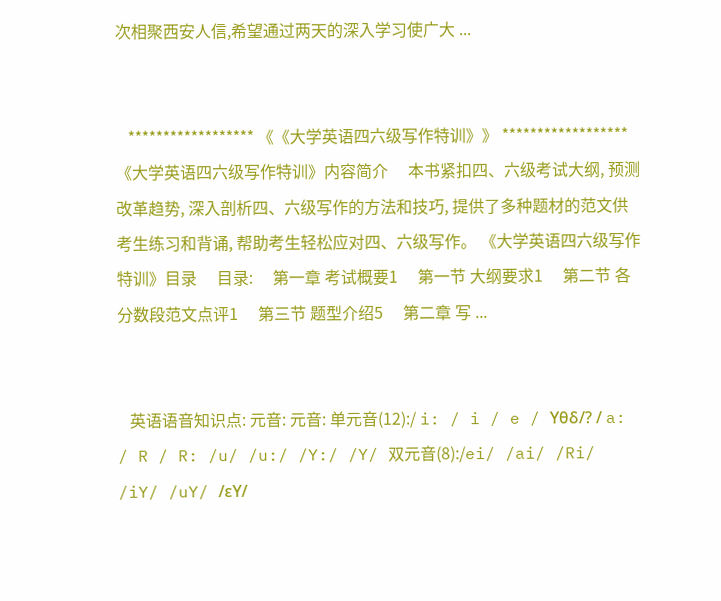次相聚西安人信,希望通过两天的深入学习使广大 ...


   ****************** 《《大学英语四六级写作特训》》 ****************** 《大学英语四六级写作特训》内容简介     本书紧扣四、六级考试大纲, 预测改革趋势, 深入剖析四、六级写作的方法和技巧, 提供了多种题材的范文供考生练习和背诵, 帮助考生轻松应对四、六级写作。 《大学英语四六级写作特训》目录     目录:     第一章 考试概要1     第一节 大纲要求1     第二节 各分数段范文点评1     第三节 题型介绍5     第二章 写 ...


   英语语音知识点: 元音: 元音: 单元音(12):/ i: / i / e / Yθδ/? / a: / R / R: /u/ /u:/ /Y:/ /Y/ 双元音(8):/ei/ /ai/ /Ri/ /iY/ /uY/ /εY/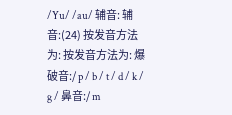/Yu/ /au/ 辅音: 辅音:(24) 按发音方法为: 按发音方法为: 爆破音:/ p / b / t / d / k / g / 鼻音:/ m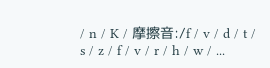/ n / K / 摩擦音:/f / v / d / t / s / z / f / v / r / h / w / ...